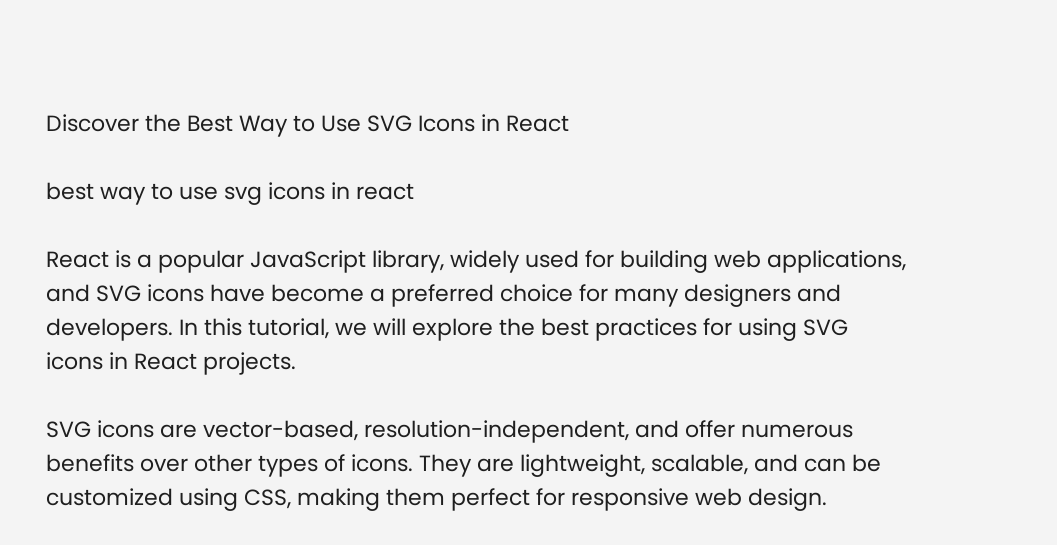Discover the Best Way to Use SVG Icons in React

best way to use svg icons in react

React is a popular JavaScript library, widely used for building web applications, and SVG icons have become a preferred choice for many designers and developers. In this tutorial, we will explore the best practices for using SVG icons in React projects.

SVG icons are vector-based, resolution-independent, and offer numerous benefits over other types of icons. They are lightweight, scalable, and can be customized using CSS, making them perfect for responsive web design.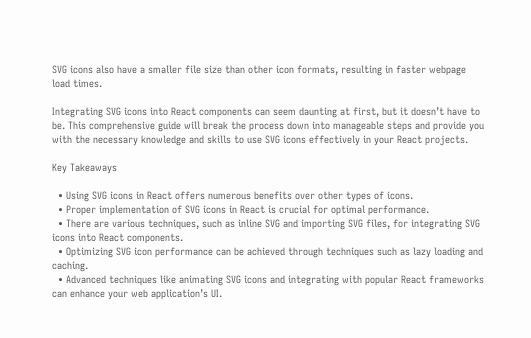SVG icons also have a smaller file size than other icon formats, resulting in faster webpage load times.

Integrating SVG icons into React components can seem daunting at first, but it doesn’t have to be. This comprehensive guide will break the process down into manageable steps and provide you with the necessary knowledge and skills to use SVG icons effectively in your React projects.

Key Takeaways

  • Using SVG icons in React offers numerous benefits over other types of icons.
  • Proper implementation of SVG icons in React is crucial for optimal performance.
  • There are various techniques, such as inline SVG and importing SVG files, for integrating SVG icons into React components.
  • Optimizing SVG icon performance can be achieved through techniques such as lazy loading and caching.
  • Advanced techniques like animating SVG icons and integrating with popular React frameworks can enhance your web application’s UI.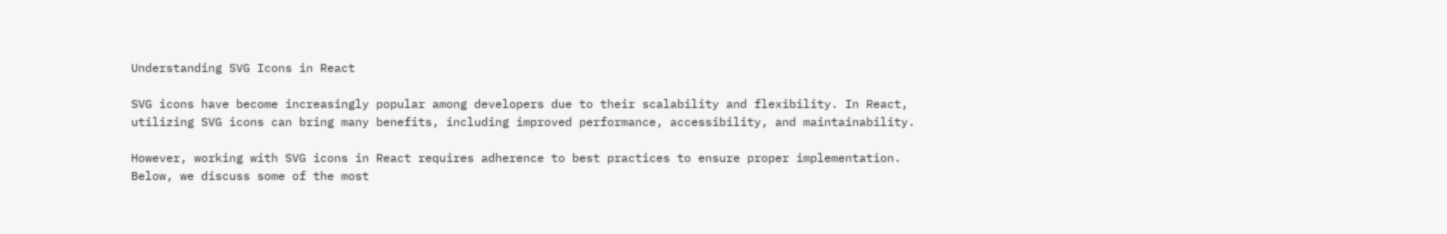Understanding SVG Icons in React

SVG icons have become increasingly popular among developers due to their scalability and flexibility. In React, utilizing SVG icons can bring many benefits, including improved performance, accessibility, and maintainability.

However, working with SVG icons in React requires adherence to best practices to ensure proper implementation. Below, we discuss some of the most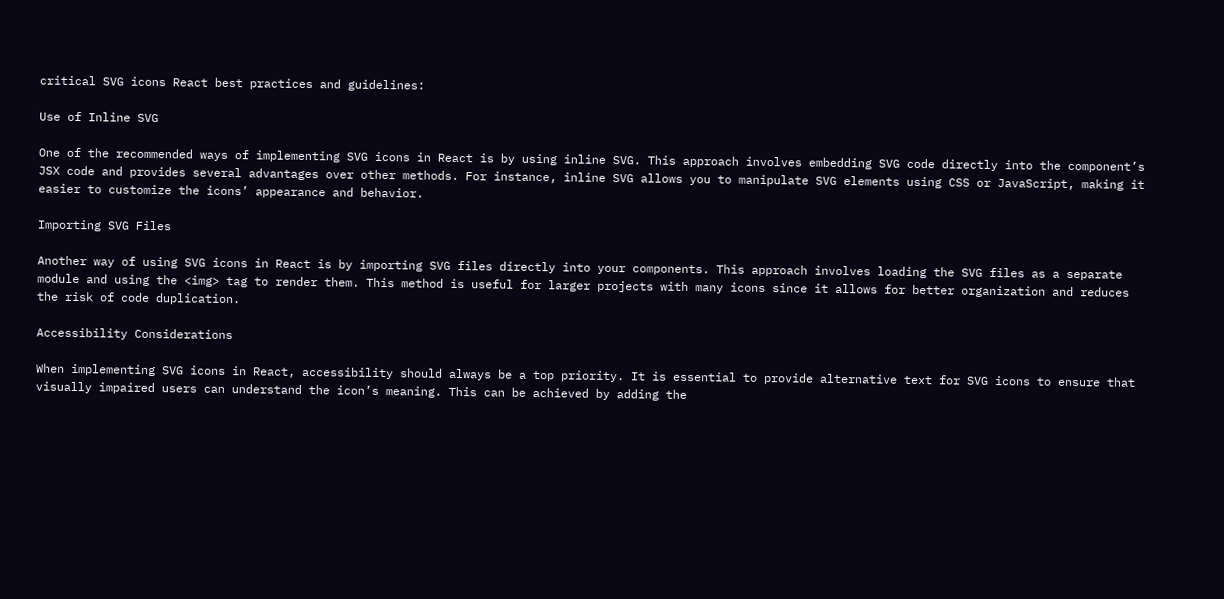critical SVG icons React best practices and guidelines:

Use of Inline SVG

One of the recommended ways of implementing SVG icons in React is by using inline SVG. This approach involves embedding SVG code directly into the component’s JSX code and provides several advantages over other methods. For instance, inline SVG allows you to manipulate SVG elements using CSS or JavaScript, making it easier to customize the icons’ appearance and behavior.

Importing SVG Files

Another way of using SVG icons in React is by importing SVG files directly into your components. This approach involves loading the SVG files as a separate module and using the <img> tag to render them. This method is useful for larger projects with many icons since it allows for better organization and reduces the risk of code duplication.

Accessibility Considerations

When implementing SVG icons in React, accessibility should always be a top priority. It is essential to provide alternative text for SVG icons to ensure that visually impaired users can understand the icon’s meaning. This can be achieved by adding the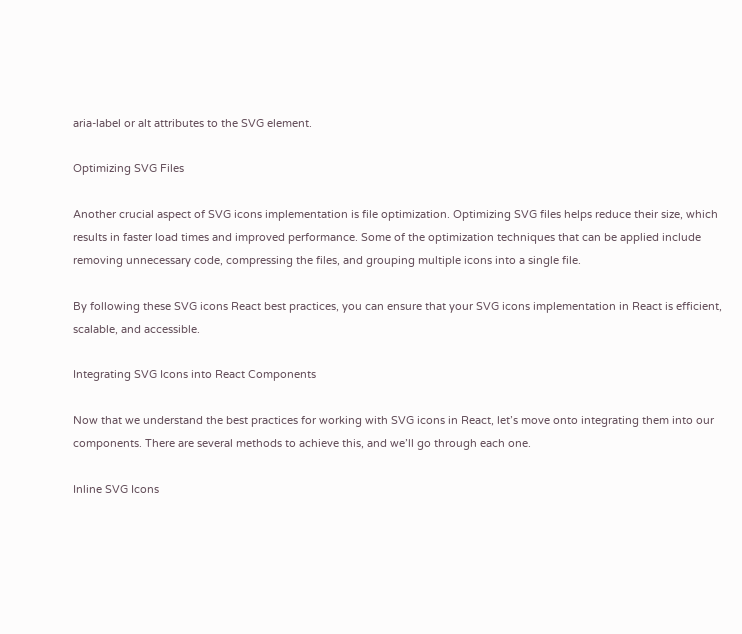aria-label or alt attributes to the SVG element.

Optimizing SVG Files

Another crucial aspect of SVG icons implementation is file optimization. Optimizing SVG files helps reduce their size, which results in faster load times and improved performance. Some of the optimization techniques that can be applied include removing unnecessary code, compressing the files, and grouping multiple icons into a single file.

By following these SVG icons React best practices, you can ensure that your SVG icons implementation in React is efficient, scalable, and accessible.

Integrating SVG Icons into React Components

Now that we understand the best practices for working with SVG icons in React, let’s move onto integrating them into our components. There are several methods to achieve this, and we’ll go through each one.

Inline SVG Icons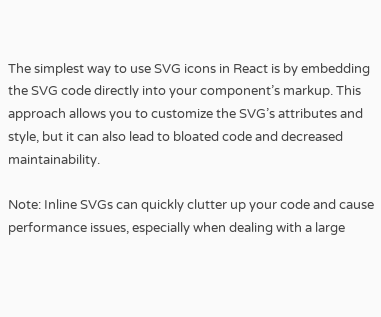The simplest way to use SVG icons in React is by embedding the SVG code directly into your component’s markup. This approach allows you to customize the SVG’s attributes and style, but it can also lead to bloated code and decreased maintainability.

Note: Inline SVGs can quickly clutter up your code and cause performance issues, especially when dealing with a large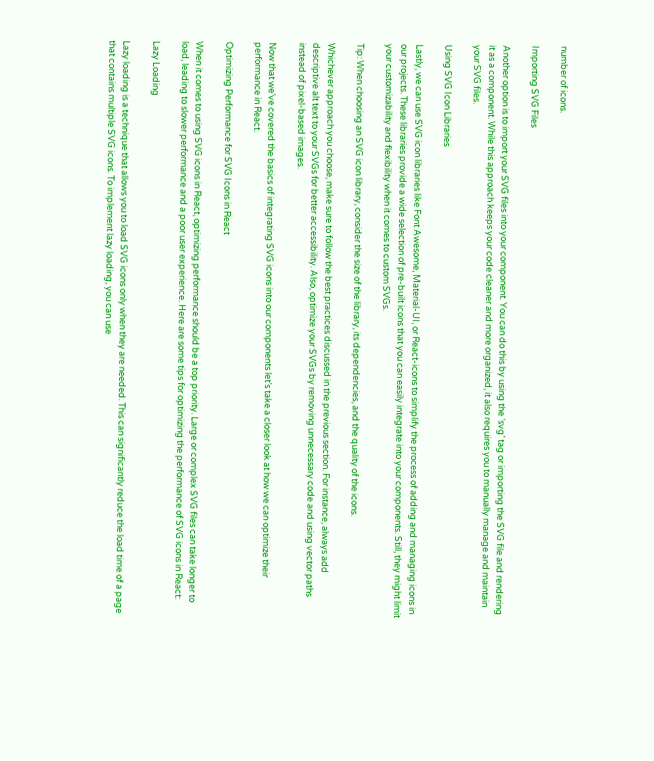number of icons.

Importing SVG Files

Another option is to import your SVG files into your component. You can do this by using the ‘svg’ tag or importing the SVG file and rendering it as a component. While this approach keeps your code cleaner and more organized, it also requires you to manually manage and maintain your SVG files.

Using SVG Icon Libraries

Lastly, we can use SVG icon libraries like Font Awesome, Material-UI, or React-icons to simplify the process of adding and managing icons in our projects. These libraries provide a wide selection of pre-built icons that you can easily integrate into your components. Still, they might limit your customizability and flexibility when it comes to custom SVGs.

Tip: When choosing an SVG icon library, consider the size of the library, its dependencies, and the quality of the icons.

Whichever approach you choose, make sure to follow the best practices discussed in the previous section. For instance, always add descriptive alt text to your SVGs for better accessibility. Also, optimize your SVGs by removing unnecessary code and using vector paths instead of pixel-based images.

Now that we’ve covered the basics of integrating SVG icons into our components let’s take a closer look at how we can optimize their performance in React.

Optimizing Performance for SVG Icons in React

When it comes to using SVG icons in React, optimizing performance should be a top priority. Large or complex SVG files can take longer to load, leading to slower performance and a poor user experience. Here are some tips for optimizing the performance of SVG icons in React:

Lazy Loading

Lazy loading is a technique that allows you to load SVG icons only when they are needed. This can significantly reduce the load time of a page that contains multiple SVG icons. To implement lazy loading, you can use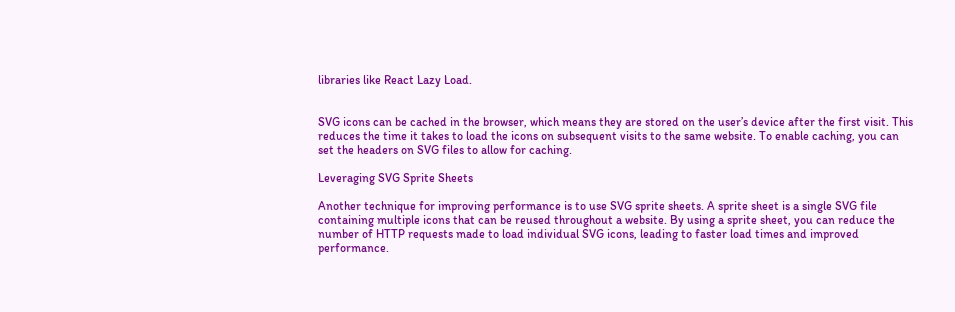libraries like React Lazy Load.


SVG icons can be cached in the browser, which means they are stored on the user’s device after the first visit. This reduces the time it takes to load the icons on subsequent visits to the same website. To enable caching, you can set the headers on SVG files to allow for caching.

Leveraging SVG Sprite Sheets

Another technique for improving performance is to use SVG sprite sheets. A sprite sheet is a single SVG file containing multiple icons that can be reused throughout a website. By using a sprite sheet, you can reduce the number of HTTP requests made to load individual SVG icons, leading to faster load times and improved performance.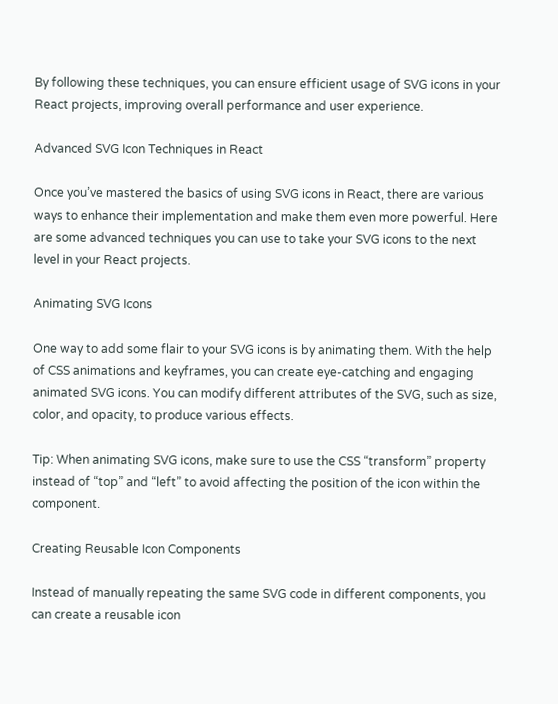By following these techniques, you can ensure efficient usage of SVG icons in your React projects, improving overall performance and user experience.

Advanced SVG Icon Techniques in React

Once you’ve mastered the basics of using SVG icons in React, there are various ways to enhance their implementation and make them even more powerful. Here are some advanced techniques you can use to take your SVG icons to the next level in your React projects.

Animating SVG Icons

One way to add some flair to your SVG icons is by animating them. With the help of CSS animations and keyframes, you can create eye-catching and engaging animated SVG icons. You can modify different attributes of the SVG, such as size, color, and opacity, to produce various effects.

Tip: When animating SVG icons, make sure to use the CSS “transform” property instead of “top” and “left” to avoid affecting the position of the icon within the component.

Creating Reusable Icon Components

Instead of manually repeating the same SVG code in different components, you can create a reusable icon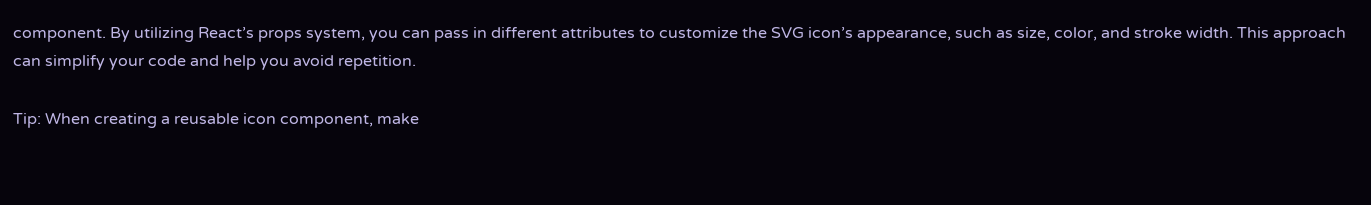component. By utilizing React’s props system, you can pass in different attributes to customize the SVG icon’s appearance, such as size, color, and stroke width. This approach can simplify your code and help you avoid repetition.

Tip: When creating a reusable icon component, make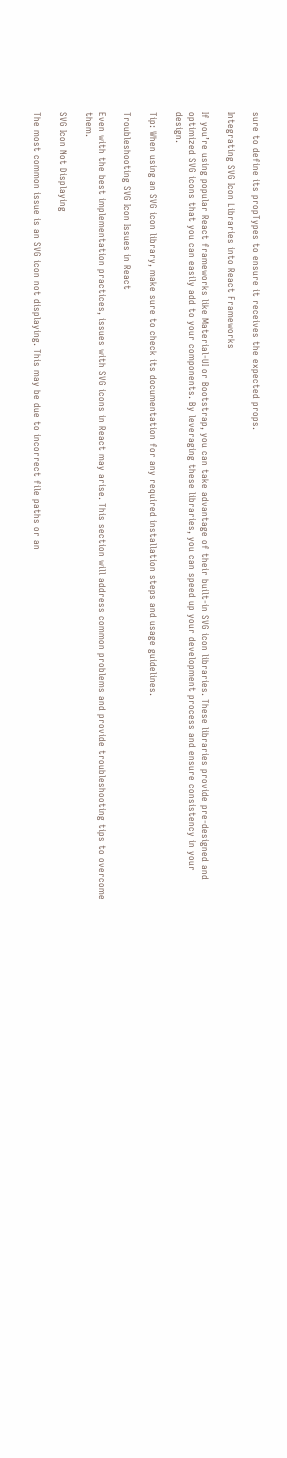sure to define its propTypes to ensure it receives the expected props.

Integrating SVG Icon Libraries into React Frameworks

If you’re using popular React frameworks like Material-UI or Bootstrap, you can take advantage of their built-in SVG icon libraries. These libraries provide pre-designed and optimized SVG icons that you can easily add to your components. By leveraging these libraries, you can speed up your development process and ensure consistency in your design.

Tip: When using an SVG icon library, make sure to check its documentation for any required installation steps and usage guidelines.

Troubleshooting SVG Icon Issues in React

Even with the best implementation practices, issues with SVG icons in React may arise. This section will address common problems and provide troubleshooting tips to overcome them.

SVG Icon Not Displaying

The most common issue is an SVG icon not displaying. This may be due to incorrect file paths or an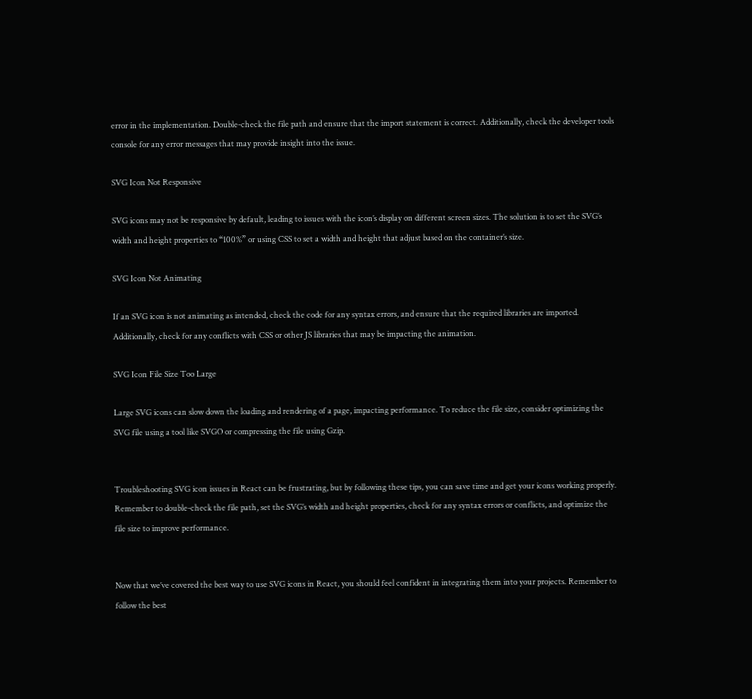error in the implementation. Double-check the file path and ensure that the import statement is correct. Additionally, check the developer tools console for any error messages that may provide insight into the issue.

SVG Icon Not Responsive

SVG icons may not be responsive by default, leading to issues with the icon’s display on different screen sizes. The solution is to set the SVG’s width and height properties to “100%” or using CSS to set a width and height that adjust based on the container’s size.

SVG Icon Not Animating

If an SVG icon is not animating as intended, check the code for any syntax errors, and ensure that the required libraries are imported. Additionally, check for any conflicts with CSS or other JS libraries that may be impacting the animation.

SVG Icon File Size Too Large

Large SVG icons can slow down the loading and rendering of a page, impacting performance. To reduce the file size, consider optimizing the SVG file using a tool like SVGO or compressing the file using Gzip.


Troubleshooting SVG icon issues in React can be frustrating, but by following these tips, you can save time and get your icons working properly. Remember to double-check the file path, set the SVG’s width and height properties, check for any syntax errors or conflicts, and optimize the file size to improve performance.


Now that we’ve covered the best way to use SVG icons in React, you should feel confident in integrating them into your projects. Remember to follow the best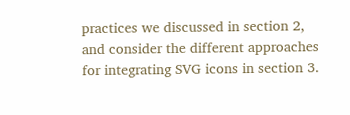practices we discussed in section 2, and consider the different approaches for integrating SVG icons in section 3.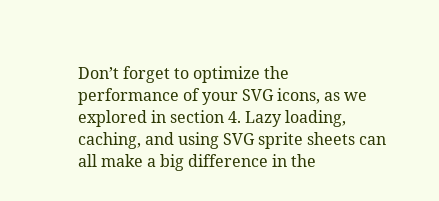Don’t forget to optimize the performance of your SVG icons, as we explored in section 4. Lazy loading, caching, and using SVG sprite sheets can all make a big difference in the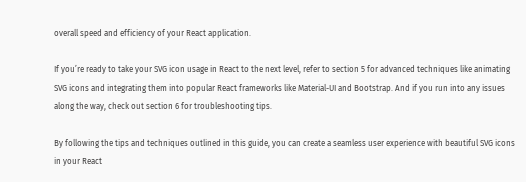overall speed and efficiency of your React application.

If you’re ready to take your SVG icon usage in React to the next level, refer to section 5 for advanced techniques like animating SVG icons and integrating them into popular React frameworks like Material-UI and Bootstrap. And if you run into any issues along the way, check out section 6 for troubleshooting tips.

By following the tips and techniques outlined in this guide, you can create a seamless user experience with beautiful SVG icons in your React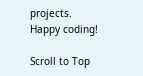projects. Happy coding!

Scroll to Top